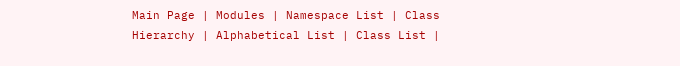Main Page | Modules | Namespace List | Class Hierarchy | Alphabetical List | Class List |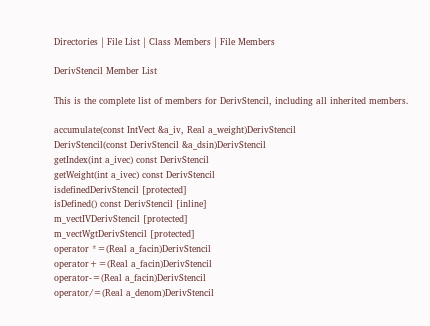Directories | File List | Class Members | File Members

DerivStencil Member List

This is the complete list of members for DerivStencil, including all inherited members.

accumulate(const IntVect &a_iv, Real a_weight)DerivStencil
DerivStencil(const DerivStencil &a_dsin)DerivStencil
getIndex(int a_ivec) const DerivStencil
getWeight(int a_ivec) const DerivStencil
isdefinedDerivStencil [protected]
isDefined() const DerivStencil [inline]
m_vectIVDerivStencil [protected]
m_vectWgtDerivStencil [protected]
operator *=(Real a_facin)DerivStencil
operator+=(Real a_facin)DerivStencil
operator-=(Real a_facin)DerivStencil
operator/=(Real a_denom)DerivStencil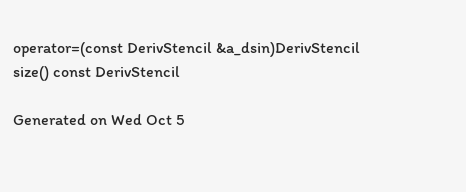operator=(const DerivStencil &a_dsin)DerivStencil
size() const DerivStencil

Generated on Wed Oct 5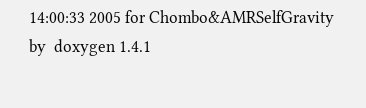14:00:33 2005 for Chombo&AMRSelfGravity by  doxygen 1.4.1